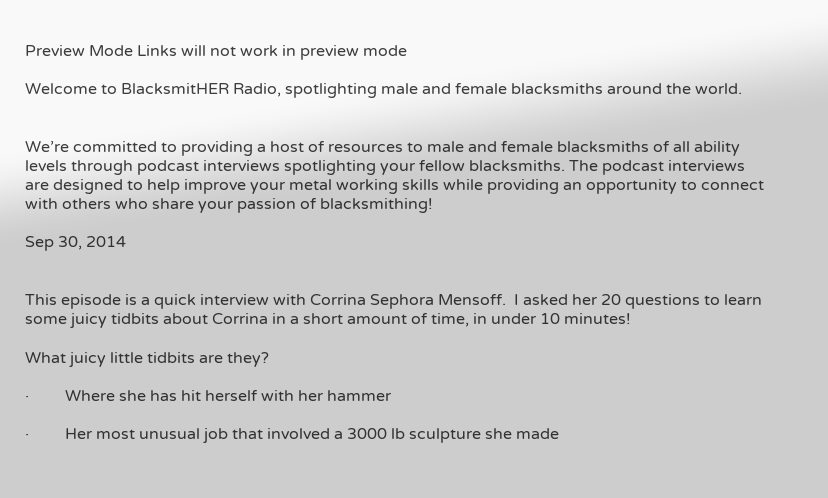Preview Mode Links will not work in preview mode

Welcome to BlacksmitHER Radio, spotlighting male and female blacksmiths around the world.


We’re committed to providing a host of resources to male and female blacksmiths of all ability levels through podcast interviews spotlighting your fellow blacksmiths. The podcast interviews are designed to help improve your metal working skills while providing an opportunity to connect with others who share your passion of blacksmithing!

Sep 30, 2014


This episode is a quick interview with Corrina Sephora Mensoff.  I asked her 20 questions to learn some juicy tidbits about Corrina in a short amount of time, in under 10 minutes!

What juicy little tidbits are they?

·         Where she has hit herself with her hammer

·         Her most unusual job that involved a 3000 lb sculpture she made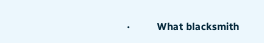·         What blacksmith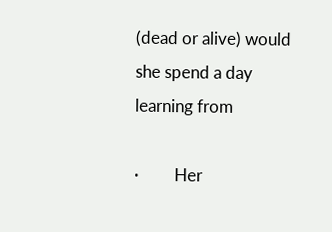(dead or alive) would she spend a day learning from

·         Her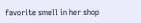favorite smell in her shop